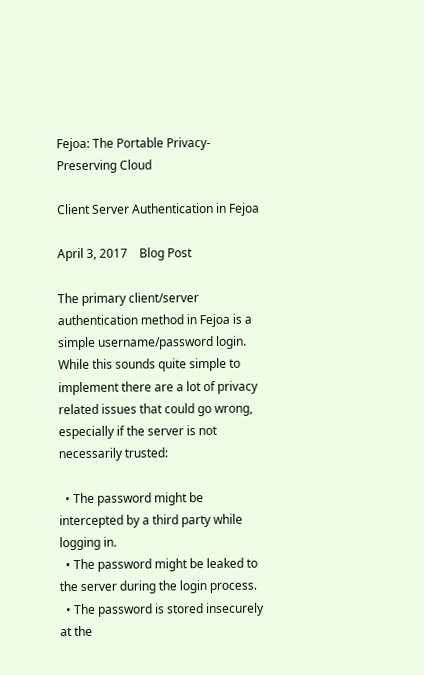Fejoa: The Portable Privacy-
Preserving Cloud

Client Server Authentication in Fejoa

April 3, 2017    Blog Post

The primary client/server authentication method in Fejoa is a simple username/password login. While this sounds quite simple to implement there are a lot of privacy related issues that could go wrong, especially if the server is not necessarily trusted:

  • The password might be intercepted by a third party while logging in.
  • The password might be leaked to the server during the login process.
  • The password is stored insecurely at the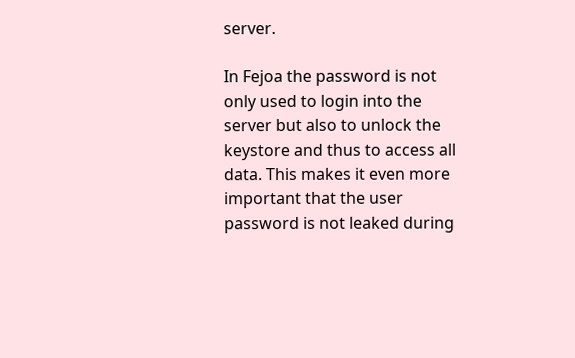server.

In Fejoa the password is not only used to login into the server but also to unlock the keystore and thus to access all data. This makes it even more important that the user password is not leaked during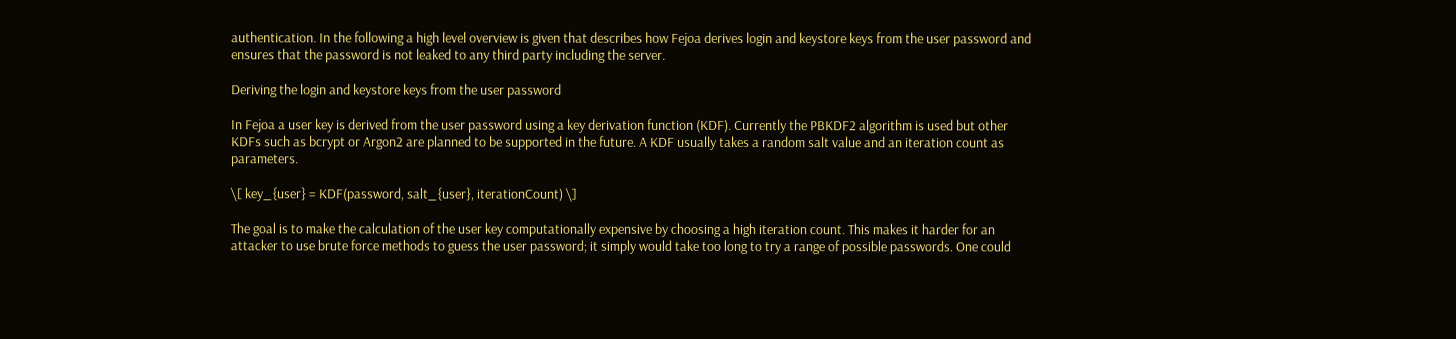authentication. In the following a high level overview is given that describes how Fejoa derives login and keystore keys from the user password and ensures that the password is not leaked to any third party including the server.

Deriving the login and keystore keys from the user password

In Fejoa a user key is derived from the user password using a key derivation function (KDF). Currently the PBKDF2 algorithm is used but other KDFs such as bcrypt or Argon2 are planned to be supported in the future. A KDF usually takes a random salt value and an iteration count as parameters.

\[ key_{user} = KDF(password, salt_{user}, iterationCount) \]

The goal is to make the calculation of the user key computationally expensive by choosing a high iteration count. This makes it harder for an attacker to use brute force methods to guess the user password; it simply would take too long to try a range of possible passwords. One could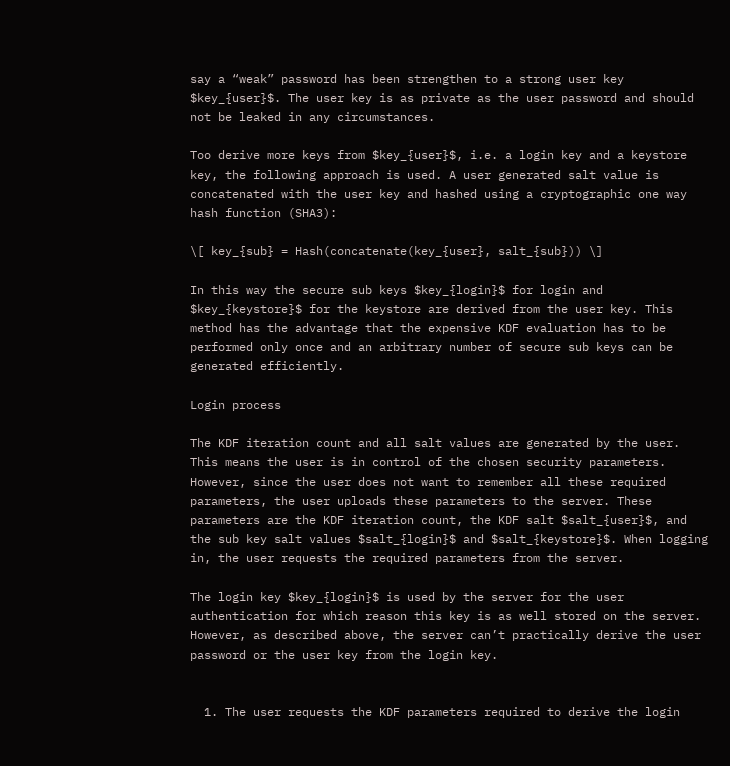say a “weak” password has been strengthen to a strong user key $key_{user}$. The user key is as private as the user password and should not be leaked in any circumstances.

Too derive more keys from $key_{user}$, i.e. a login key and a keystore key, the following approach is used. A user generated salt value is concatenated with the user key and hashed using a cryptographic one way hash function (SHA3):

\[ key_{sub} = Hash(concatenate(key_{user}, salt_{sub})) \]

In this way the secure sub keys $key_{login}$ for login and $key_{keystore}$ for the keystore are derived from the user key. This method has the advantage that the expensive KDF evaluation has to be performed only once and an arbitrary number of secure sub keys can be generated efficiently.

Login process

The KDF iteration count and all salt values are generated by the user. This means the user is in control of the chosen security parameters. However, since the user does not want to remember all these required parameters, the user uploads these parameters to the server. These parameters are the KDF iteration count, the KDF salt $salt_{user}$, and the sub key salt values $salt_{login}$ and $salt_{keystore}$. When logging in, the user requests the required parameters from the server.

The login key $key_{login}$ is used by the server for the user authentication for which reason this key is as well stored on the server. However, as described above, the server can’t practically derive the user password or the user key from the login key.


  1. The user requests the KDF parameters required to derive the login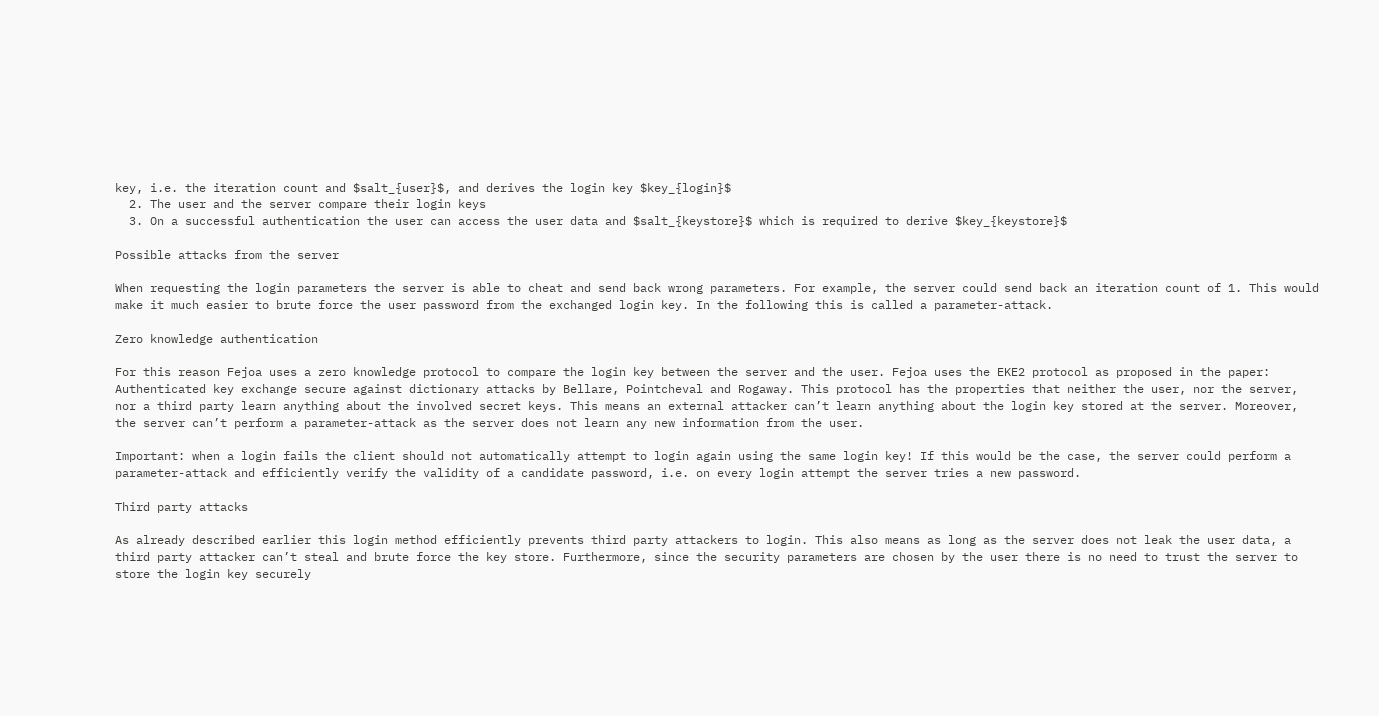key, i.e. the iteration count and $salt_{user}$, and derives the login key $key_{login}$
  2. The user and the server compare their login keys
  3. On a successful authentication the user can access the user data and $salt_{keystore}$ which is required to derive $key_{keystore}$

Possible attacks from the server

When requesting the login parameters the server is able to cheat and send back wrong parameters. For example, the server could send back an iteration count of 1. This would make it much easier to brute force the user password from the exchanged login key. In the following this is called a parameter-attack.

Zero knowledge authentication

For this reason Fejoa uses a zero knowledge protocol to compare the login key between the server and the user. Fejoa uses the EKE2 protocol as proposed in the paper: Authenticated key exchange secure against dictionary attacks by Bellare, Pointcheval and Rogaway. This protocol has the properties that neither the user, nor the server, nor a third party learn anything about the involved secret keys. This means an external attacker can’t learn anything about the login key stored at the server. Moreover, the server can’t perform a parameter-attack as the server does not learn any new information from the user.

Important: when a login fails the client should not automatically attempt to login again using the same login key! If this would be the case, the server could perform a parameter-attack and efficiently verify the validity of a candidate password, i.e. on every login attempt the server tries a new password.

Third party attacks

As already described earlier this login method efficiently prevents third party attackers to login. This also means as long as the server does not leak the user data, a third party attacker can’t steal and brute force the key store. Furthermore, since the security parameters are chosen by the user there is no need to trust the server to store the login key securely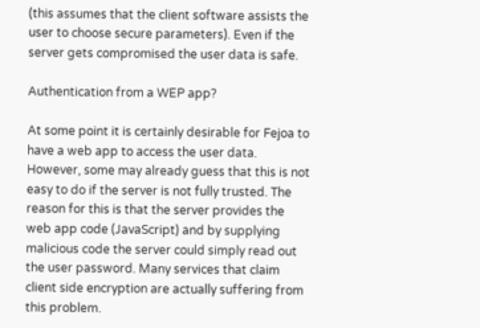(this assumes that the client software assists the user to choose secure parameters). Even if the server gets compromised the user data is safe.

Authentication from a WEP app?

At some point it is certainly desirable for Fejoa to have a web app to access the user data. However, some may already guess that this is not easy to do if the server is not fully trusted. The reason for this is that the server provides the web app code (JavaScript) and by supplying malicious code the server could simply read out the user password. Many services that claim client side encryption are actually suffering from this problem.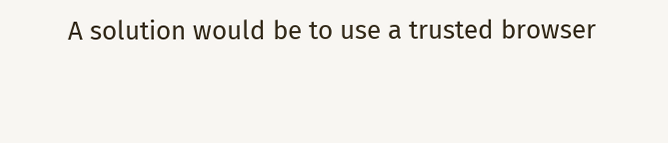A solution would be to use a trusted browser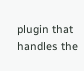plugin that handles the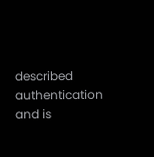described authentication and is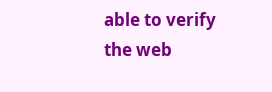able to verify the web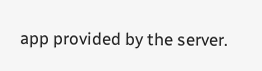app provided by the server.